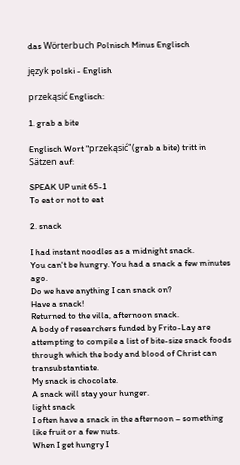das Wörterbuch Polnisch Minus Englisch

język polski - English

przekąsić Englisch:

1. grab a bite

Englisch Wort "przekąsić"(grab a bite) tritt in Sätzen auf:

SPEAK UP unit 65-1
To eat or not to eat

2. snack

I had instant noodles as a midnight snack.
You can't be hungry. You had a snack a few minutes ago.
Do we have anything I can snack on?
Have a snack!
Returned to the villa, afternoon snack.
A body of researchers funded by Frito-Lay are attempting to compile a list of bite-size snack foods through which the body and blood of Christ can transubstantiate.
My snack is chocolate.
A snack will stay your hunger.
light snack
I often have a snack in the afternoon – something like fruit or a few nuts.
When I get hungry I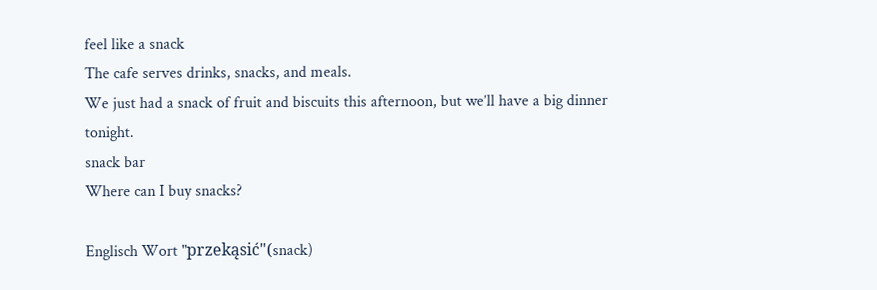feel like a snack
The cafe serves drinks, snacks, and meals.
We just had a snack of fruit and biscuits this afternoon, but we’ll have a big dinner tonight.
snack bar
Where can I buy snacks?

Englisch Wort "przekąsić"(snack)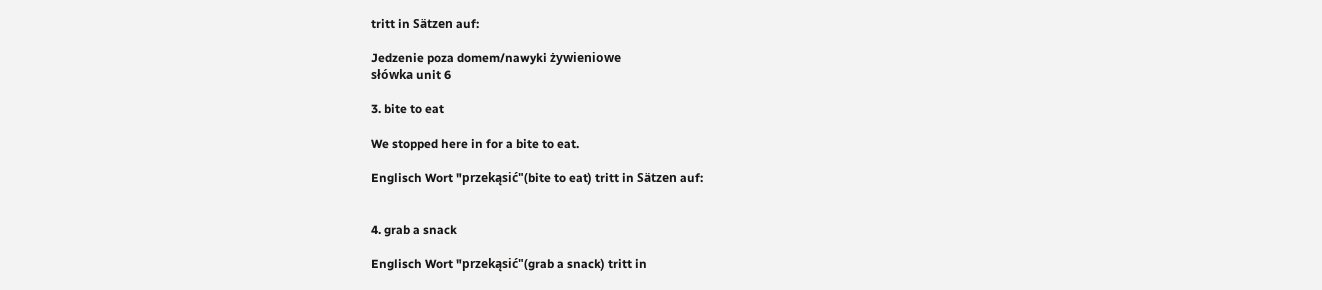tritt in Sätzen auf:

Jedzenie poza domem/nawyki żywieniowe
słówka unit 6

3. bite to eat

We stopped here in for a bite to eat.

Englisch Wort "przekąsić"(bite to eat) tritt in Sätzen auf:


4. grab a snack

Englisch Wort "przekąsić"(grab a snack) tritt in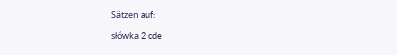Sätzen auf:

słówka 2 cde